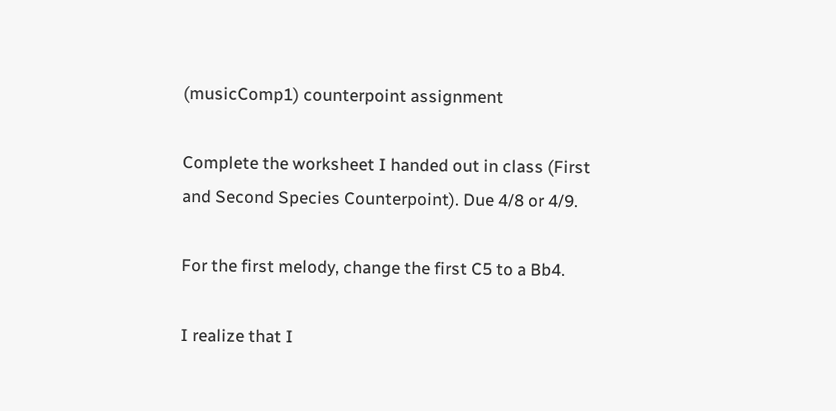(musicComp1) counterpoint assignment

Complete the worksheet I handed out in class (First and Second Species Counterpoint). Due 4/8 or 4/9.

For the first melody, change the first C5 to a Bb4.

I realize that I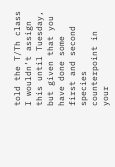told the T/Th class I wouldn’t assign this until Tuesday, but given that you have done some first and second species counterpoint in your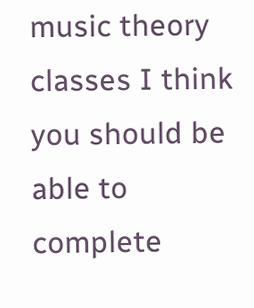music theory classes I think you should be able to complete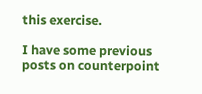this exercise.

I have some previous posts on counterpoint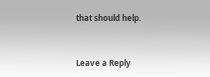that should help.


Leave a Reply